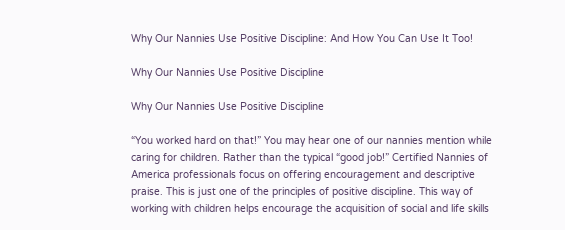Why Our Nannies Use Positive Discipline: And How You Can Use It Too!

Why Our Nannies Use Positive Discipline

Why Our Nannies Use Positive Discipline

“You worked hard on that!” You may hear one of our nannies mention while caring for children. Rather than the typical “good job!” Certified Nannies of America professionals focus on offering encouragement and descriptive praise. This is just one of the principles of positive discipline. This way of working with children helps encourage the acquisition of social and life skills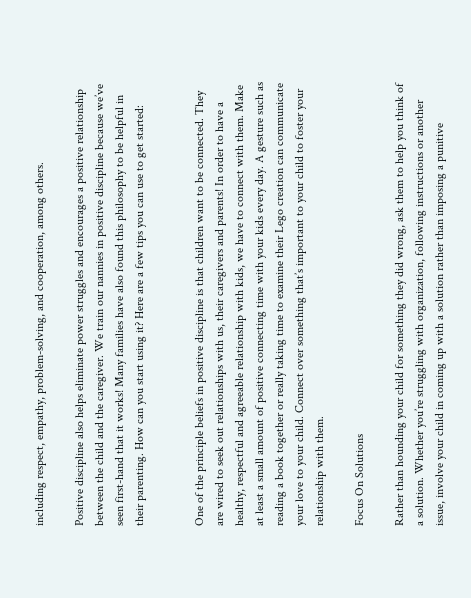including respect, empathy, problem-solving, and cooperation, among others.

Positive discipline also helps eliminate power struggles and encourages a positive relationship between the child and the caregiver. We train our nannies in positive discipline because we’ve seen first-hand that it works! Many families have also found this philosophy to be helpful in their parenting. How can you start using it? Here are a few tips you can use to get started:


One of the principle beliefs in positive discipline is that children want to be connected. They are wired to seek out relationships with us, their caregivers and parents! In order to have a healthy, respectful and agreeable relationship with kids, we have to connect with them. Make at least a small amount of positive connecting time with your kids every day. A gesture such as reading a book together or really taking time to examine their Lego creation can communicate your love to your child. Connect over something that’s important to your child to foster your relationship with them.

Focus On Solutions

Rather than hounding your child for something they did wrong, ask them to help you think of a solution. Whether you’re struggling with organization, following instructions or another issue, involve your child in coming up with a solution rather than imposing a punitive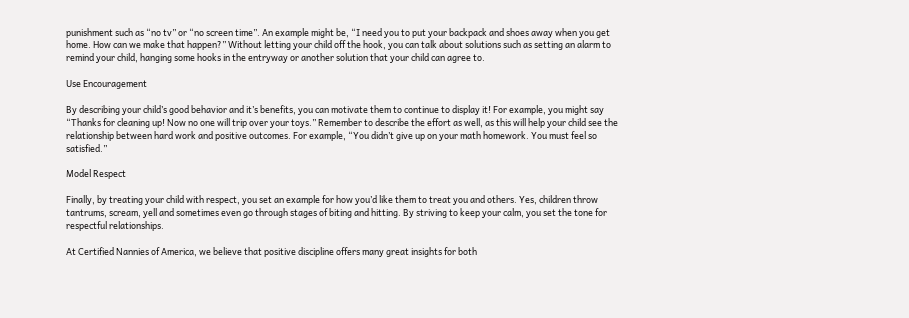punishment such as “no tv” or “no screen time”. An example might be, “I need you to put your backpack and shoes away when you get home. How can we make that happen?” Without letting your child off the hook, you can talk about solutions such as setting an alarm to remind your child, hanging some hooks in the entryway or another solution that your child can agree to.

Use Encouragement

By describing your child’s good behavior and it’s benefits, you can motivate them to continue to display it! For example, you might say “Thanks for cleaning up! Now no one will trip over your toys.” Remember to describe the effort as well, as this will help your child see the relationship between hard work and positive outcomes. For example, “You didn’t give up on your math homework. You must feel so satisfied.”

Model Respect

Finally, by treating your child with respect, you set an example for how you’d like them to treat you and others. Yes, children throw tantrums, scream, yell and sometimes even go through stages of biting and hitting. By striving to keep your calm, you set the tone for respectful relationships.

At Certified Nannies of America, we believe that positive discipline offers many great insights for both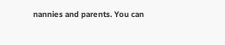nannies and parents. You can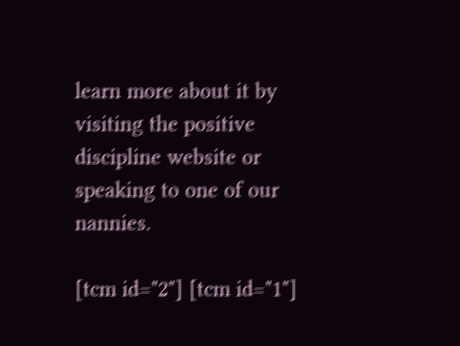learn more about it by visiting the positive discipline website or speaking to one of our nannies.

[tcm id="2"] [tcm id="1"]